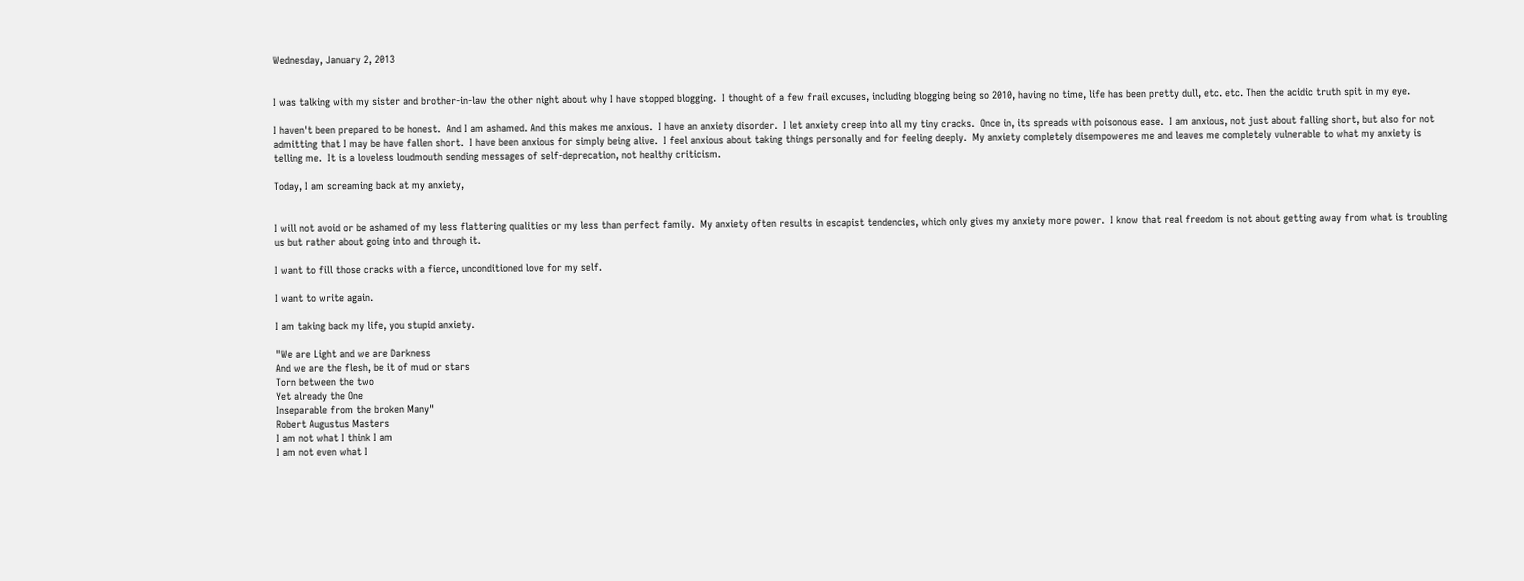Wednesday, January 2, 2013


I was talking with my sister and brother-in-law the other night about why I have stopped blogging.  I thought of a few frail excuses, including blogging being so 2010, having no time, life has been pretty dull, etc. etc. Then the acidic truth spit in my eye.

I haven't been prepared to be honest.  And I am ashamed. And this makes me anxious.  I have an anxiety disorder.  I let anxiety creep into all my tiny cracks.  Once in, its spreads with poisonous ease.  I am anxious, not just about falling short, but also for not admitting that I may be have fallen short.  I have been anxious for simply being alive.  I feel anxious about taking things personally and for feeling deeply.  My anxiety completely disempoweres me and leaves me completely vulnerable to what my anxiety is telling me.  It is a loveless loudmouth sending messages of self-deprecation, not healthy criticism.

Today, I am screaming back at my anxiety,


I will not avoid or be ashamed of my less flattering qualities or my less than perfect family.  My anxiety often results in escapist tendencies, which only gives my anxiety more power.  I know that real freedom is not about getting away from what is troubling us but rather about going into and through it.

I want to fill those cracks with a fierce, unconditioned love for my self.

I want to write again.

I am taking back my life, you stupid anxiety.

"We are Light and we are Darkness
And we are the flesh, be it of mud or stars
Torn between the two
Yet already the One
Inseparable from the broken Many"
Robert Augustus Masters
I am not what I think I am
I am not even what I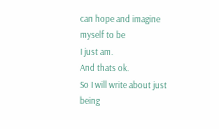can hope and imagine myself to be
I just am.
And thats ok.
So I will write about just being